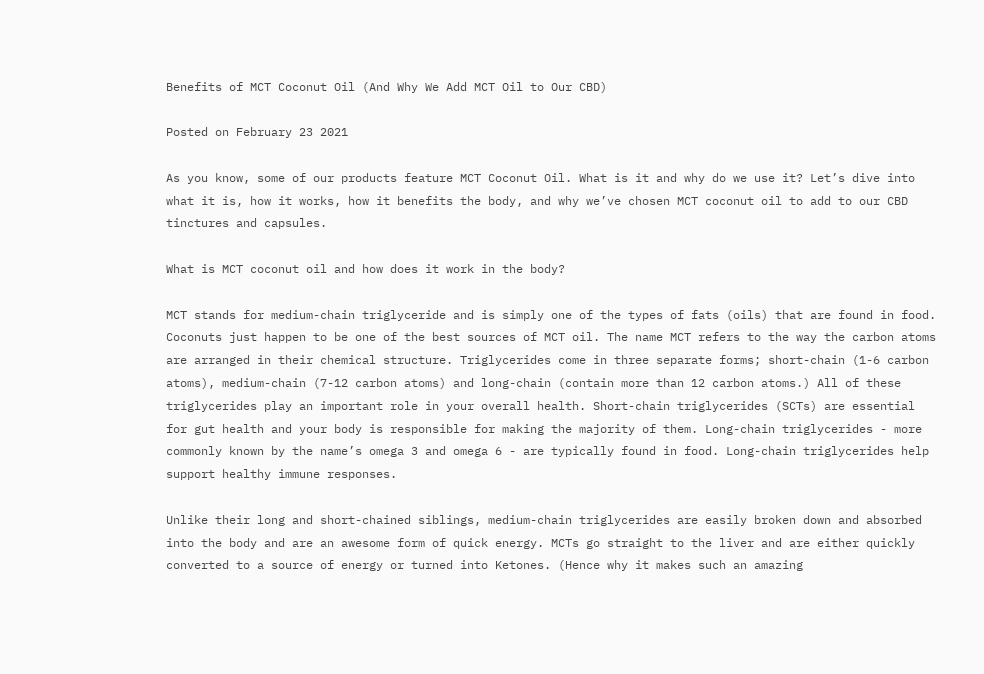Benefits of MCT Coconut Oil (And Why We Add MCT Oil to Our CBD)

Posted on February 23 2021

As you know, some of our products feature MCT Coconut Oil. What is it and why do we use it? Let’s dive into what it is, how it works, how it benefits the body, and why we’ve chosen MCT coconut oil to add to our CBD tinctures and capsules.

What is MCT coconut oil and how does it work in the body?

MCT stands for medium-chain triglyceride and is simply one of the types of fats (oils) that are found in food. Coconuts just happen to be one of the best sources of MCT oil. The name MCT refers to the way the carbon atoms are arranged in their chemical structure. Triglycerides come in three separate forms; short-chain (1-6 carbon atoms), medium-chain (7-12 carbon atoms) and long-chain (contain more than 12 carbon atoms.) All of these triglycerides play an important role in your overall health. Short-chain triglycerides (SCTs) are essential for gut health and your body is responsible for making the majority of them. Long-chain triglycerides - more commonly known by the name’s omega 3 and omega 6 - are typically found in food. Long-chain triglycerides help support healthy immune responses.

Unlike their long and short-chained siblings, medium-chain triglycerides are easily broken down and absorbed into the body and are an awesome form of quick energy. MCTs go straight to the liver and are either quickly converted to a source of energy or turned into Ketones. (Hence why it makes such an amazing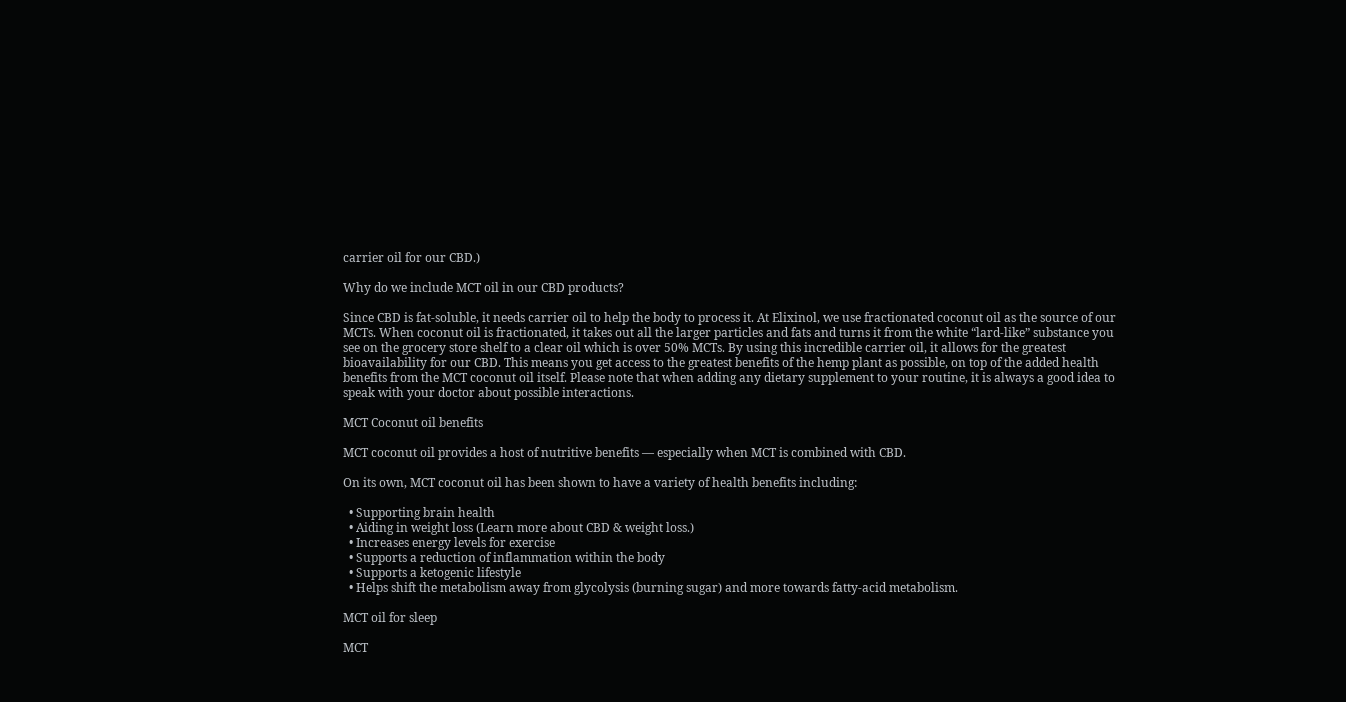carrier oil for our CBD.)

Why do we include MCT oil in our CBD products?

Since CBD is fat-soluble, it needs carrier oil to help the body to process it. At Elixinol, we use fractionated coconut oil as the source of our MCTs. When coconut oil is fractionated, it takes out all the larger particles and fats and turns it from the white “lard-like” substance you see on the grocery store shelf to a clear oil which is over 50% MCTs. By using this incredible carrier oil, it allows for the greatest bioavailability for our CBD. This means you get access to the greatest benefits of the hemp plant as possible, on top of the added health benefits from the MCT coconut oil itself. Please note that when adding any dietary supplement to your routine, it is always a good idea to speak with your doctor about possible interactions.

MCT Coconut oil benefits

MCT coconut oil provides a host of nutritive benefits — especially when MCT is combined with CBD.

On its own, MCT coconut oil has been shown to have a variety of health benefits including:

  • Supporting brain health
  • Aiding in weight loss (Learn more about CBD & weight loss.)
  • Increases energy levels for exercise
  • Supports a reduction of inflammation within the body
  • Supports a ketogenic lifestyle
  • Helps shift the metabolism away from glycolysis (burning sugar) and more towards fatty-acid metabolism.

MCT oil for sleep

MCT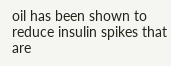oil has been shown to reduce insulin spikes that are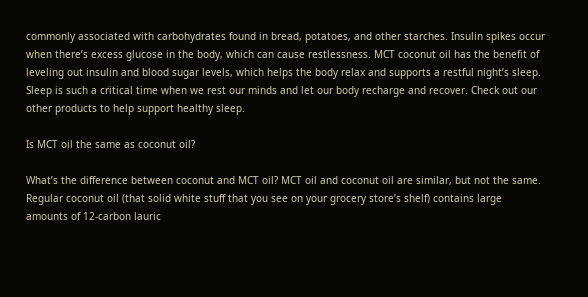commonly associated with carbohydrates found in bread, potatoes, and other starches. Insulin spikes occur when there’s excess glucose in the body, which can cause restlessness. MCT coconut oil has the benefit of leveling out insulin and blood sugar levels, which helps the body relax and supports a restful night’s sleep. Sleep is such a critical time when we rest our minds and let our body recharge and recover. Check out our other products to help support healthy sleep.

Is MCT oil the same as coconut oil?

What’s the difference between coconut and MCT oil? MCT oil and coconut oil are similar, but not the same. Regular coconut oil (that solid white stuff that you see on your grocery store’s shelf) contains large amounts of 12-carbon lauric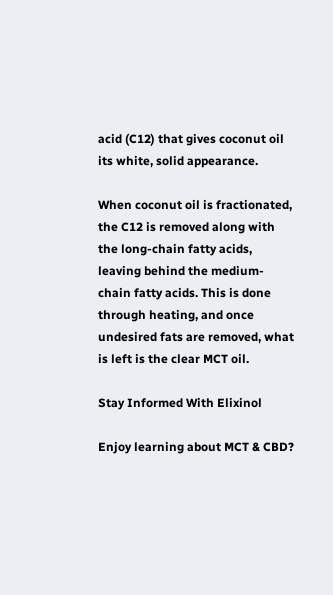acid (C12) that gives coconut oil its white, solid appearance.

When coconut oil is fractionated, the C12 is removed along with the long-chain fatty acids, leaving behind the medium-chain fatty acids. This is done through heating, and once undesired fats are removed, what is left is the clear MCT oil.

Stay Informed With Elixinol

Enjoy learning about MCT & CBD?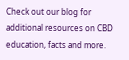Check out our blog for additional resources on CBD education, facts and more.